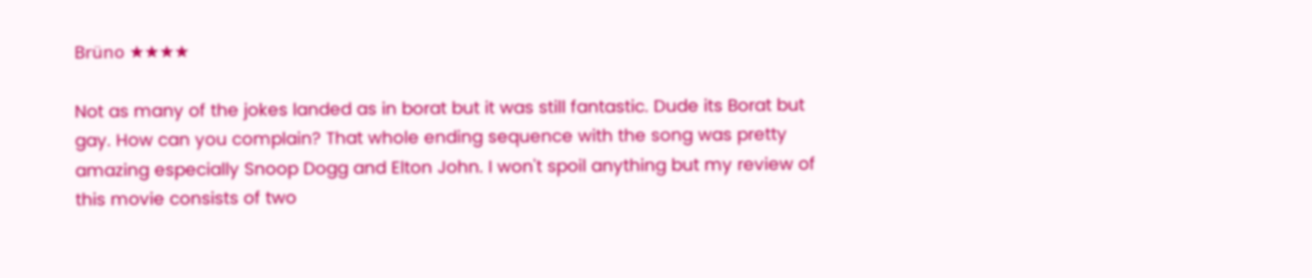Brüno ★★★★

Not as many of the jokes landed as in borat but it was still fantastic. Dude its Borat but gay. How can you complain? That whole ending sequence with the song was pretty amazing especially Snoop Dogg and Elton John. I won't spoil anything but my review of this movie consists of two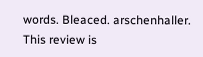words. Bleaced. arschenhaller. This review is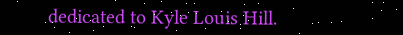dedicated to Kyle Louis Hill.